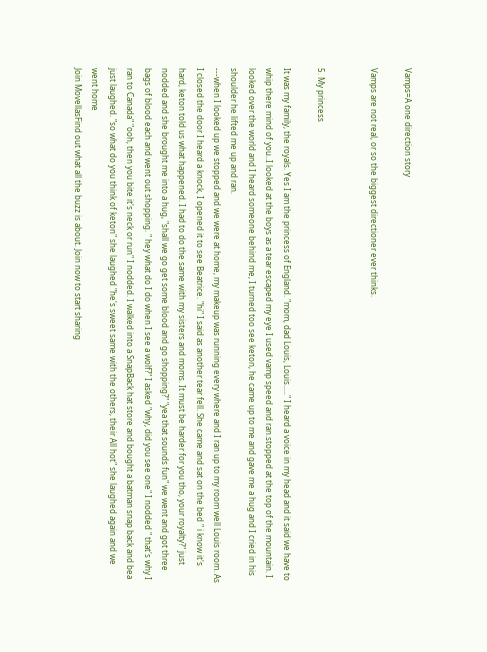Vamps=A one direction story

Vamps are not real, or so the biggest directioner ever thinks.


5. My princess

It was my family, the royals. Yes I am the princess of England. "mom, dad Louis, Louis....." I heard a voice in my head and it said we have to whip there mind of you..I looked at the boys as a tear escaped my eye I used vamp speed and ran.stopped at the top of the mountain. I looked over the world and I heard someone behind me, I turned too see keton, he came up to me and gave me a hug and I cried in his shoulder he lifted me up and ran.
---when I looked up we stopped and we were at home, my makeup was running every where and I ran up to my room well Louis room. As I closed the door I heard a knock, I opened it to see Beatrice. "hi" I said as another tear fell. She came and sat on the bed " i know it's hard, keton told us what happened. I had to do the same with my sisters and moms. It must be harder for you tho, your royalty?" just nodded and she brought me into a hug, "shall we go get some blood and go shopping?" "yea that sounds fun" we went and got three bags of blood each and went out shopping. " hey what do I do when I see a wolf?" I asked "why, did you see one" I nodded " that's why I ran to Canada" "ooh, then you bite it's neck or run" I nodded. I walked into a SnapBack hat store and bought a batman snap back and bea just laughed. "so what do you think of keton" she laughed "he's sweet same with the others, their All hot" she laughed again and we went home
Join MovellasFind out what all the buzz is about. Join now to start sharing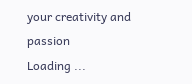your creativity and passion
Loading ...